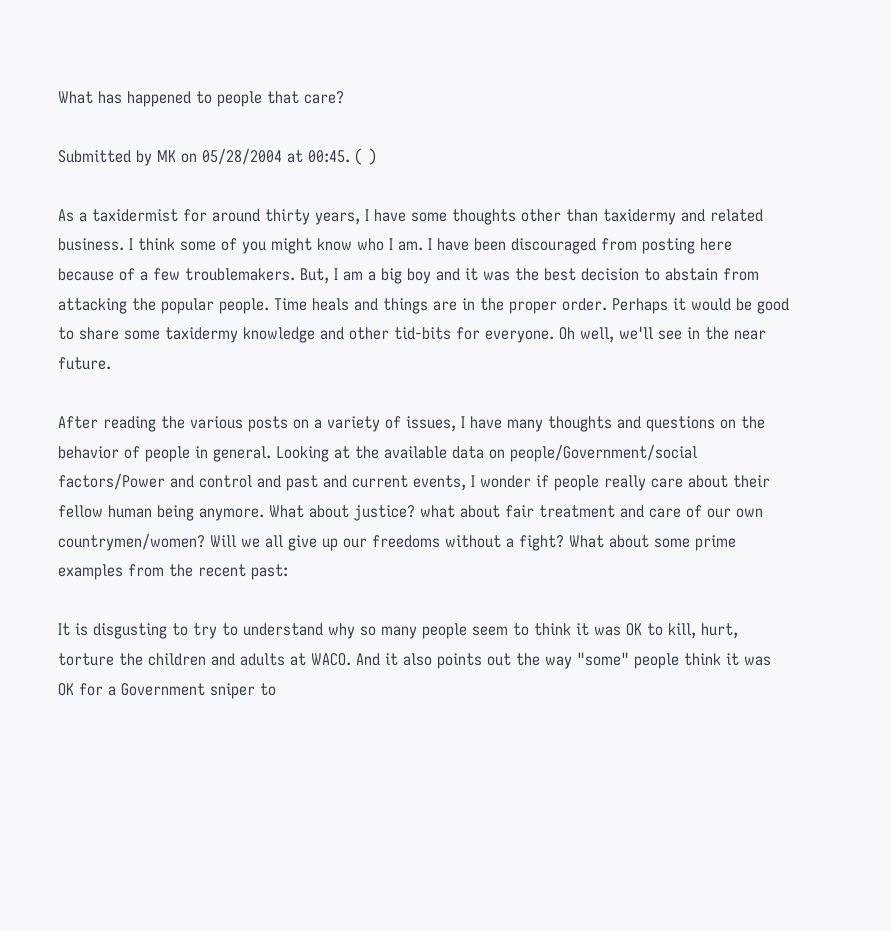What has happened to people that care?

Submitted by MK on 05/28/2004 at 00:45. ( )

As a taxidermist for around thirty years, I have some thoughts other than taxidermy and related business. I think some of you might know who I am. I have been discouraged from posting here because of a few troublemakers. But, I am a big boy and it was the best decision to abstain from attacking the popular people. Time heals and things are in the proper order. Perhaps it would be good to share some taxidermy knowledge and other tid-bits for everyone. Oh well, we'll see in the near future.

After reading the various posts on a variety of issues, I have many thoughts and questions on the behavior of people in general. Looking at the available data on people/Government/social factors/Power and control and past and current events, I wonder if people really care about their fellow human being anymore. What about justice? what about fair treatment and care of our own countrymen/women? Will we all give up our freedoms without a fight? What about some prime examples from the recent past:

It is disgusting to try to understand why so many people seem to think it was OK to kill, hurt, torture the children and adults at WACO. And it also points out the way "some" people think it was OK for a Government sniper to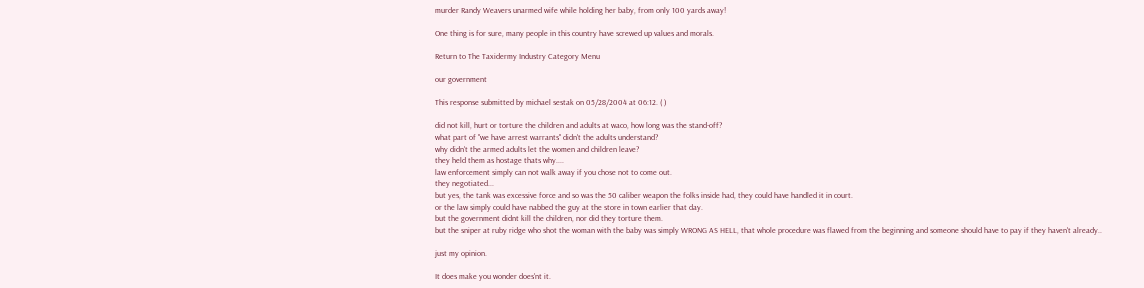murder Randy Weavers unarmed wife while holding her baby, from only 100 yards away!

One thing is for sure, many people in this country have screwed up values and morals.

Return to The Taxidermy Industry Category Menu

our government

This response submitted by michael sestak on 05/28/2004 at 06:12. ( )

did not kill, hurt or torture the children and adults at waco, how long was the stand-off?
what part of "we have arrest warrants" didn't the adults understand?
why didn't the armed adults let the women and children leave?
they held them as hostage thats why....
law enforcement simply can not walk away if you chose not to come out.
they negotiated...
but yes, the tank was excessive force and so was the 50 caliber weapon the folks inside had, they could have handled it in court.
or the law simply could have nabbed the guy at the store in town earlier that day.
but the government didnt kill the children, nor did they torture them.
but the sniper at ruby ridge who shot the woman with the baby was simply WRONG AS HELL, that whole procedure was flawed from the beginning and someone should have to pay if they haven't already..

just my opinion.

It does make you wonder does'nt it.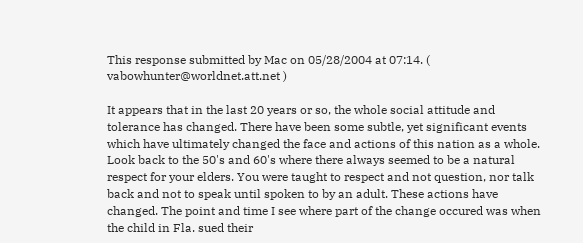This response submitted by Mac on 05/28/2004 at 07:14. ( vabowhunter@worldnet.att.net )

It appears that in the last 20 years or so, the whole social attitude and tolerance has changed. There have been some subtle, yet significant events which have ultimately changed the face and actions of this nation as a whole. Look back to the 50's and 60's where there always seemed to be a natural respect for your elders. You were taught to respect and not question, nor talk back and not to speak until spoken to by an adult. These actions have changed. The point and time I see where part of the change occured was when the child in Fla. sued their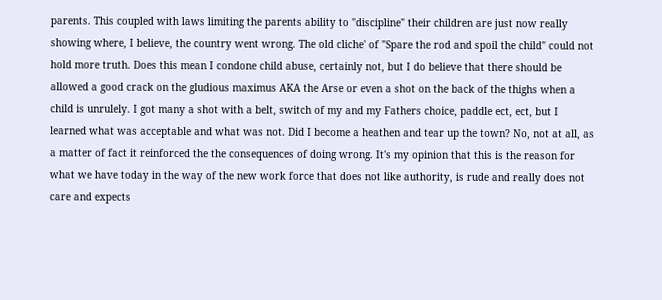parents. This coupled with laws limiting the parents ability to "discipline" their children are just now really showing where, I believe, the country went wrong. The old cliche' of "Spare the rod and spoil the child" could not hold more truth. Does this mean I condone child abuse, certainly not, but I do believe that there should be allowed a good crack on the gludious maximus AKA the Arse or even a shot on the back of the thighs when a child is unrulely. I got many a shot with a belt, switch of my and my Fathers choice, paddle ect, ect, but I learned what was acceptable and what was not. Did I become a heathen and tear up the town? No, not at all, as a matter of fact it reinforced the the consequences of doing wrong. It's my opinion that this is the reason for what we have today in the way of the new work force that does not like authority, is rude and really does not care and expects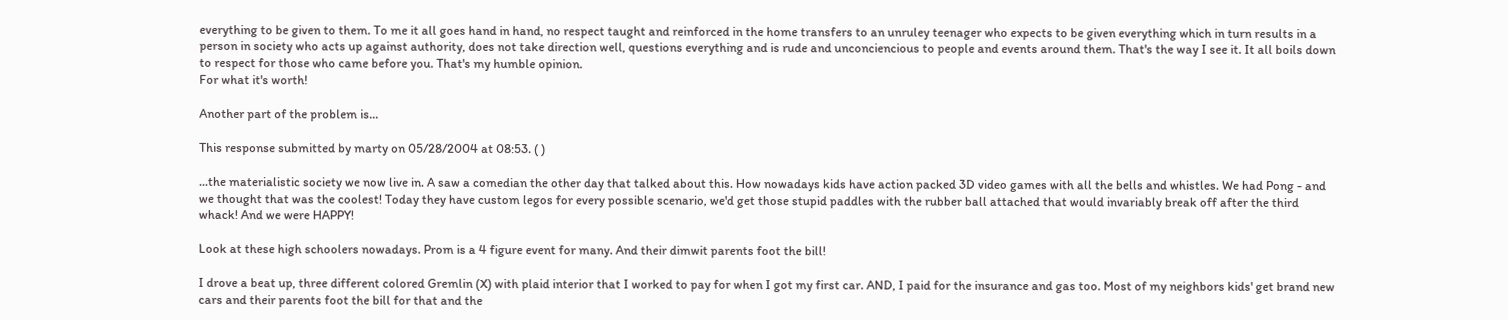everything to be given to them. To me it all goes hand in hand, no respect taught and reinforced in the home transfers to an unruley teenager who expects to be given everything which in turn results in a person in society who acts up against authority, does not take direction well, questions everything and is rude and unconciencious to people and events around them. That's the way I see it. It all boils down to respect for those who came before you. That's my humble opinion.
For what it's worth!

Another part of the problem is...

This response submitted by marty on 05/28/2004 at 08:53. ( )

...the materialistic society we now live in. A saw a comedian the other day that talked about this. How nowadays kids have action packed 3D video games with all the bells and whistles. We had Pong - and we thought that was the coolest! Today they have custom legos for every possible scenario, we'd get those stupid paddles with the rubber ball attached that would invariably break off after the third whack! And we were HAPPY!

Look at these high schoolers nowadays. Prom is a 4 figure event for many. And their dimwit parents foot the bill!

I drove a beat up, three different colored Gremlin (X) with plaid interior that I worked to pay for when I got my first car. AND, I paid for the insurance and gas too. Most of my neighbors kids' get brand new cars and their parents foot the bill for that and the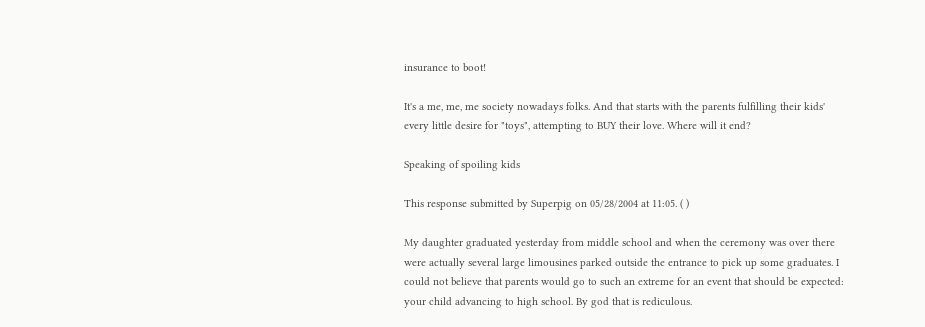insurance to boot!

It's a me, me, me society nowadays folks. And that starts with the parents fulfilling their kids' every little desire for "toys", attempting to BUY their love. Where will it end?

Speaking of spoiling kids

This response submitted by Superpig on 05/28/2004 at 11:05. ( )

My daughter graduated yesterday from middle school and when the ceremony was over there were actually several large limousines parked outside the entrance to pick up some graduates. I could not believe that parents would go to such an extreme for an event that should be expected: your child advancing to high school. By god that is rediculous.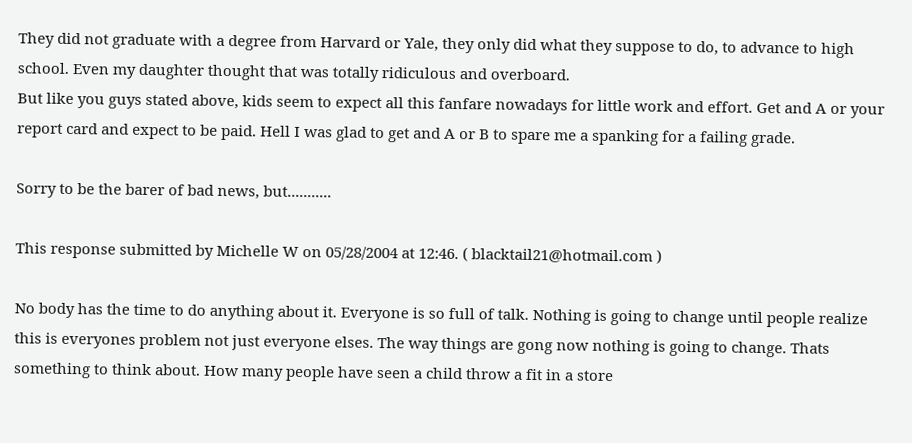They did not graduate with a degree from Harvard or Yale, they only did what they suppose to do, to advance to high school. Even my daughter thought that was totally ridiculous and overboard.
But like you guys stated above, kids seem to expect all this fanfare nowadays for little work and effort. Get and A or your report card and expect to be paid. Hell I was glad to get and A or B to spare me a spanking for a failing grade.

Sorry to be the barer of bad news, but...........

This response submitted by Michelle W on 05/28/2004 at 12:46. ( blacktail21@hotmail.com )

No body has the time to do anything about it. Everyone is so full of talk. Nothing is going to change until people realize this is everyones problem not just everyone elses. The way things are gong now nothing is going to change. Thats something to think about. How many people have seen a child throw a fit in a store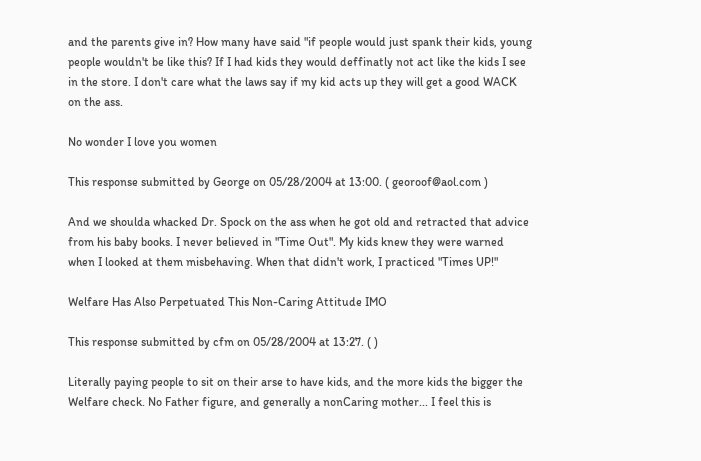and the parents give in? How many have said "if people would just spank their kids, young people wouldn't be like this? If I had kids they would deffinatly not act like the kids I see in the store. I don't care what the laws say if my kid acts up they will get a good WACK on the ass.

No wonder I love you women

This response submitted by George on 05/28/2004 at 13:00. ( georoof@aol.com )

And we shoulda whacked Dr. Spock on the ass when he got old and retracted that advice from his baby books. I never believed in "Time Out". My kids knew they were warned when I looked at them misbehaving. When that didn't work, I practiced "Times UP!"

Welfare Has Also Perpetuated This Non-Caring Attitude IMO

This response submitted by cfm on 05/28/2004 at 13:27. ( )

Literally paying people to sit on their arse to have kids, and the more kids the bigger the Welfare check. No Father figure, and generally a nonCaring mother... I feel this is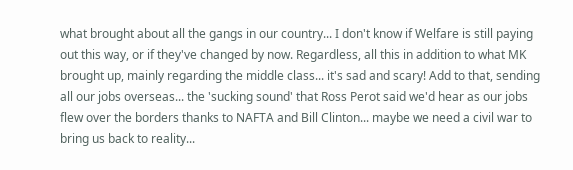what brought about all the gangs in our country... I don't know if Welfare is still paying out this way, or if they've changed by now. Regardless, all this in addition to what MK brought up, mainly regarding the middle class... it's sad and scary! Add to that, sending all our jobs overseas... the 'sucking sound' that Ross Perot said we'd hear as our jobs flew over the borders thanks to NAFTA and Bill Clinton... maybe we need a civil war to bring us back to reality...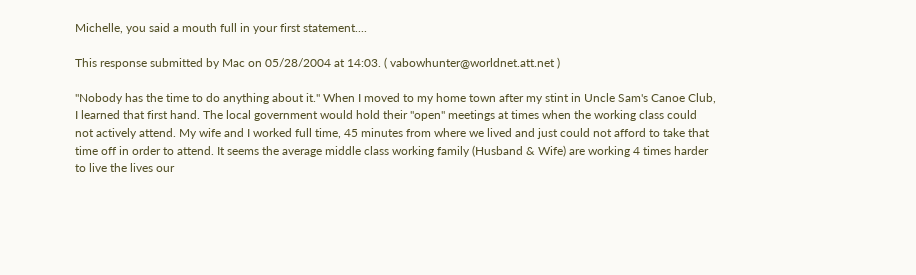Michelle, you said a mouth full in your first statement....

This response submitted by Mac on 05/28/2004 at 14:03. ( vabowhunter@worldnet.att.net )

"Nobody has the time to do anything about it." When I moved to my home town after my stint in Uncle Sam's Canoe Club, I learned that first hand. The local government would hold their "open" meetings at times when the working class could not actively attend. My wife and I worked full time, 45 minutes from where we lived and just could not afford to take that time off in order to attend. It seems the average middle class working family (Husband & Wife) are working 4 times harder to live the lives our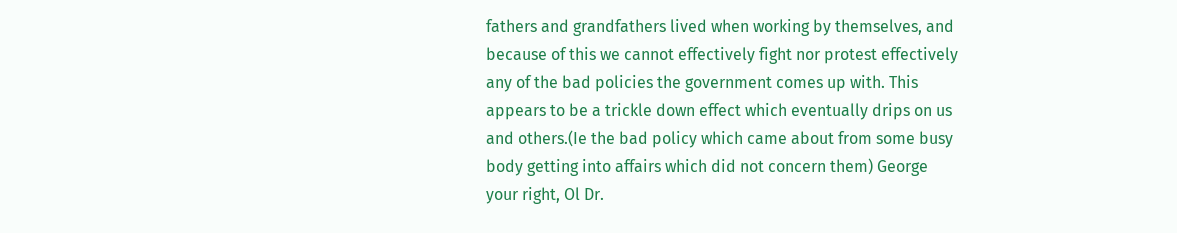fathers and grandfathers lived when working by themselves, and because of this we cannot effectively fight nor protest effectively any of the bad policies the government comes up with. This appears to be a trickle down effect which eventually drips on us and others.(Ie the bad policy which came about from some busy body getting into affairs which did not concern them) George your right, Ol Dr.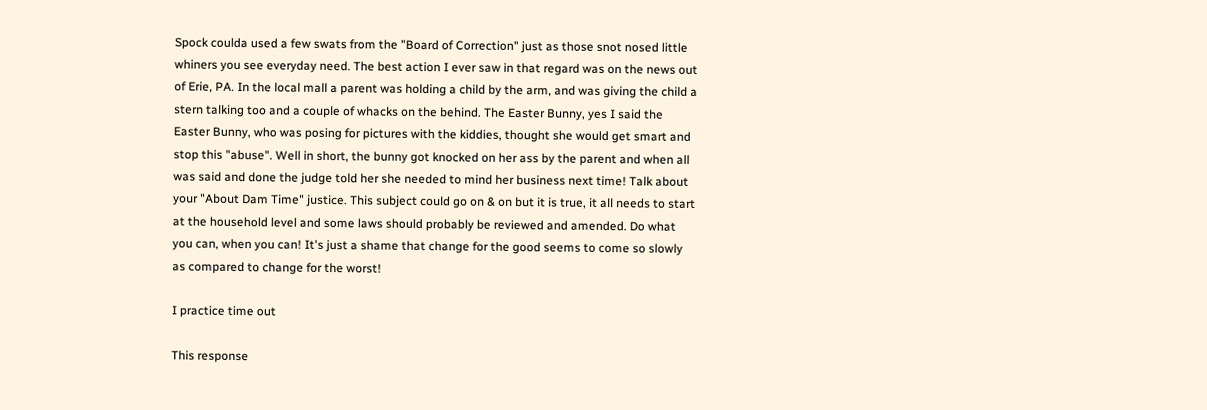Spock coulda used a few swats from the "Board of Correction" just as those snot nosed little whiners you see everyday need. The best action I ever saw in that regard was on the news out of Erie, PA. In the local mall a parent was holding a child by the arm, and was giving the child a stern talking too and a couple of whacks on the behind. The Easter Bunny, yes I said the Easter Bunny, who was posing for pictures with the kiddies, thought she would get smart and stop this "abuse". Well in short, the bunny got knocked on her ass by the parent and when all was said and done the judge told her she needed to mind her business next time! Talk about your "About Dam Time" justice. This subject could go on & on but it is true, it all needs to start at the household level and some laws should probably be reviewed and amended. Do what you can, when you can! It's just a shame that change for the good seems to come so slowly as compared to change for the worst!

I practice time out

This response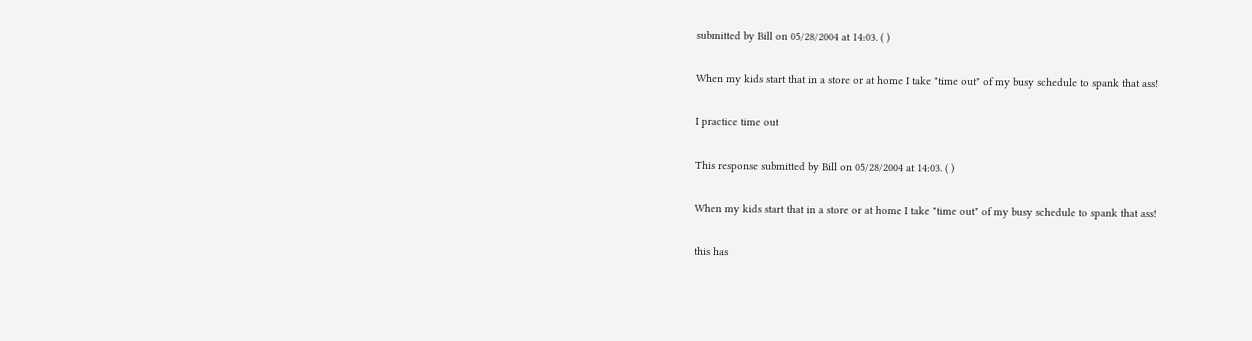submitted by Bill on 05/28/2004 at 14:03. ( )

When my kids start that in a store or at home I take "time out" of my busy schedule to spank that ass!

I practice time out

This response submitted by Bill on 05/28/2004 at 14:03. ( )

When my kids start that in a store or at home I take "time out" of my busy schedule to spank that ass!

this has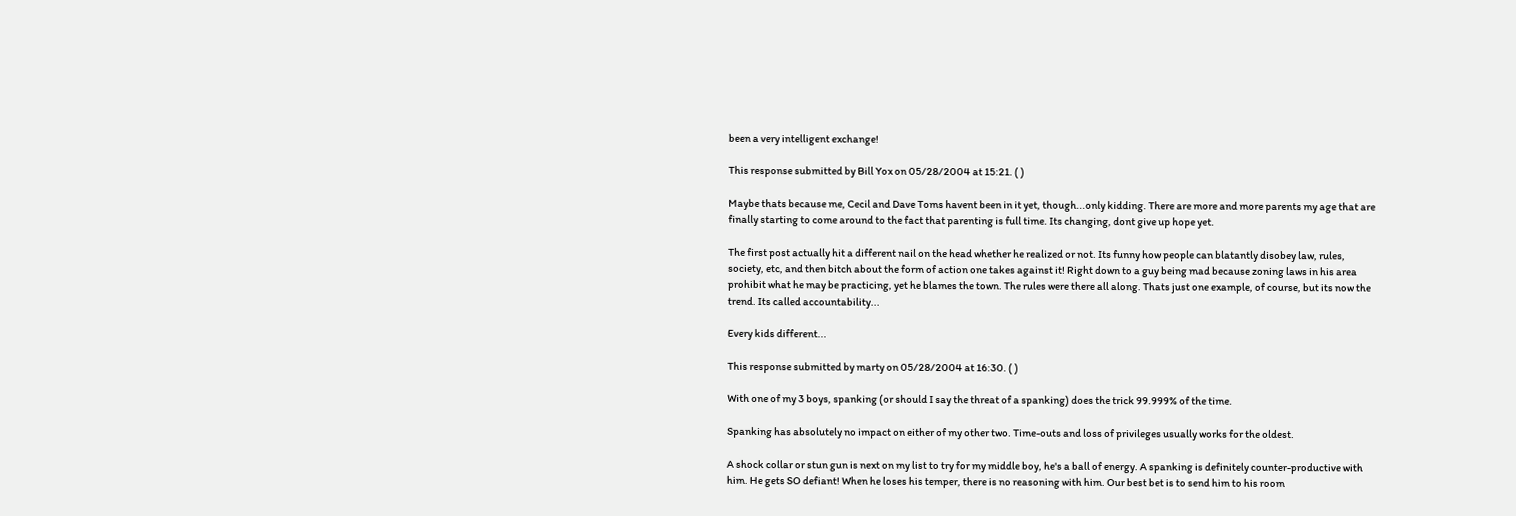been a very intelligent exchange!

This response submitted by Bill Yox on 05/28/2004 at 15:21. ( )

Maybe thats because me, Cecil and Dave Toms havent been in it yet, though...only kidding. There are more and more parents my age that are finally starting to come around to the fact that parenting is full time. Its changing, dont give up hope yet.

The first post actually hit a different nail on the head whether he realized or not. Its funny how people can blatantly disobey law, rules, society, etc, and then bitch about the form of action one takes against it! Right down to a guy being mad because zoning laws in his area prohibit what he may be practicing, yet he blames the town. The rules were there all along. Thats just one example, of course, but its now the trend. Its called accountability...

Every kids different...

This response submitted by marty on 05/28/2004 at 16:30. ( )

With one of my 3 boys, spanking (or should I say the threat of a spanking) does the trick 99.999% of the time.

Spanking has absolutely no impact on either of my other two. Time-outs and loss of privileges usually works for the oldest.

A shock collar or stun gun is next on my list to try for my middle boy, he's a ball of energy. A spanking is definitely counter-productive with him. He gets SO defiant! When he loses his temper, there is no reasoning with him. Our best bet is to send him to his room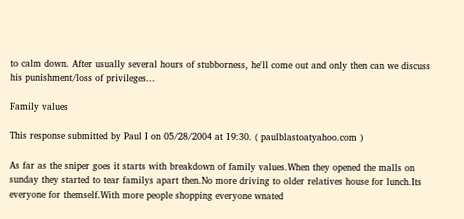to calm down. After usually several hours of stubborness, he'll come out and only then can we discuss his punishment/loss of privileges...

Family values

This response submitted by Paul I on 05/28/2004 at 19:30. ( paulblastoatyahoo.com )

As far as the sniper goes it starts with breakdown of family values.When they opened the malls on sunday they started to tear familys apart then.No more driving to older relatives house for lunch.Its everyone for themself.With more people shopping everyone wnated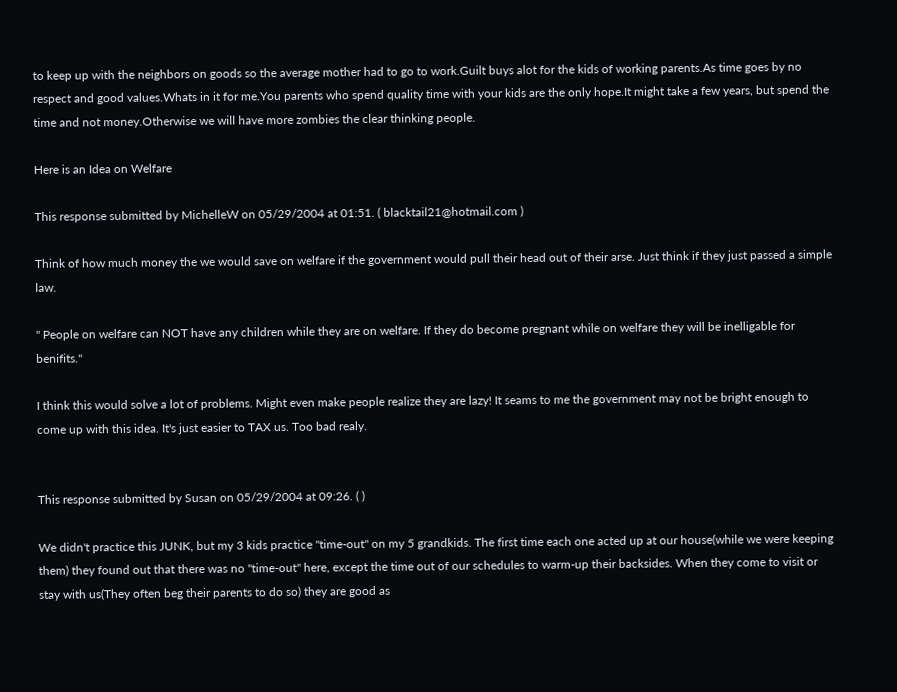to keep up with the neighbors on goods so the average mother had to go to work.Guilt buys alot for the kids of working parents.As time goes by no respect and good values.Whats in it for me.You parents who spend quality time with your kids are the only hope.It might take a few years, but spend the time and not money.Otherwise we will have more zombies the clear thinking people.

Here is an Idea on Welfare

This response submitted by MichelleW on 05/29/2004 at 01:51. ( blacktail21@hotmail.com )

Think of how much money the we would save on welfare if the government would pull their head out of their arse. Just think if they just passed a simple law.

" People on welfare can NOT have any children while they are on welfare. If they do become pregnant while on welfare they will be inelligable for benifits."

I think this would solve a lot of problems. Might even make people realize they are lazy! It seams to me the government may not be bright enough to come up with this idea. It's just easier to TAX us. Too bad realy.


This response submitted by Susan on 05/29/2004 at 09:26. ( )

We didn't practice this JUNK, but my 3 kids practice "time-out" on my 5 grandkids. The first time each one acted up at our house(while we were keeping them) they found out that there was no "time-out" here, except the time out of our schedules to warm-up their backsides. When they come to visit or stay with us(They often beg their parents to do so) they are good as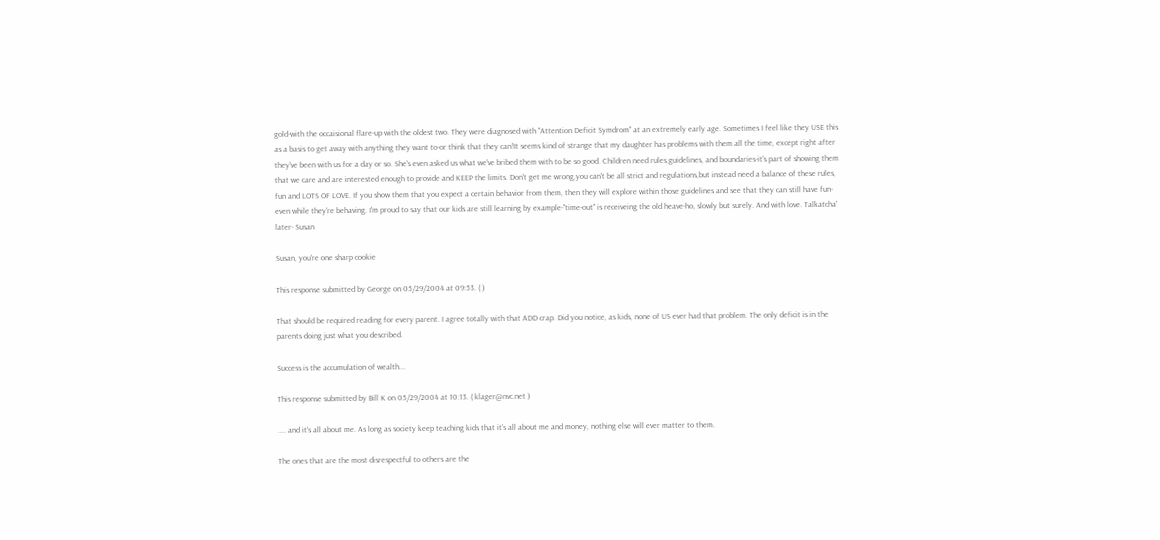gold-with the occaisional flare-up with the oldest two. They were diagnosed with "Attention Deficit Symdrom" at an extremely early age. Sometimes I feel like they USE this as a basis to get away with anything they want to-or think that they can!It seems kind of strange that my daughter has problems with them all the time, except right after they've been with us for a day or so. She's even asked us what we've bribed them with to be so good. Children need rules,guidelines, and boundaries-it's part of showing them that we care and are interested enough to provide and KEEP the limits. Don't get me wrong,you can't be all strict and regulations,but instead need a balance of these rules, fun and LOTS OF LOVE. If you show them that you expect a certain behavior from them, then they will explore within those guidelines and see that they can still have fun-even while they're behaving. I'm proud to say that our kids are still learning by example-"time-out" is receiveing the old heave-ho, slowly but surely. And with love. Talkatcha' later- Susan

Susan, you're one sharp cookie

This response submitted by George on 05/29/2004 at 09:53. ( )

That should be required reading for every parent. I agree totally with that ADD crap. Did you notice, as kids, none of US ever had that problem. The only deficit is in the parents doing just what you described.

Success is the accumulation of wealth...

This response submitted by Bill K on 05/29/2004 at 10:13. ( klager@nvc.net )

.... and it's all about me. As long as society keep teaching kids that it's all about me and money, nothing else will ever matter to them.

The ones that are the most disrespectful to others are the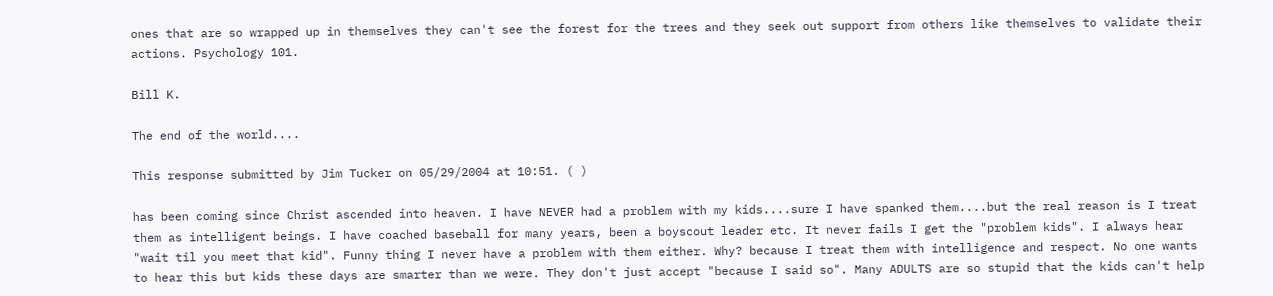ones that are so wrapped up in themselves they can't see the forest for the trees and they seek out support from others like themselves to validate their actions. Psychology 101.

Bill K.

The end of the world....

This response submitted by Jim Tucker on 05/29/2004 at 10:51. ( )

has been coming since Christ ascended into heaven. I have NEVER had a problem with my kids....sure I have spanked them....but the real reason is I treat them as intelligent beings. I have coached baseball for many years, been a boyscout leader etc. It never fails I get the "problem kids". I always hear "wait til you meet that kid". Funny thing I never have a problem with them either. Why? because I treat them with intelligence and respect. No one wants to hear this but kids these days are smarter than we were. They don't just accept "because I said so". Many ADULTS are so stupid that the kids can't help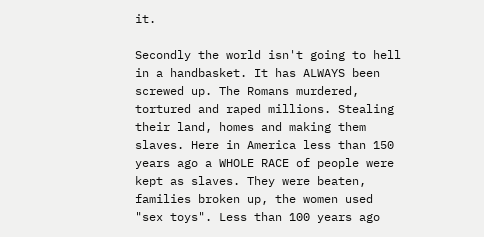it.

Secondly the world isn't going to hell in a handbasket. It has ALWAYS been screwed up. The Romans murdered, tortured and raped millions. Stealing their land, homes and making them slaves. Here in America less than 150 years ago a WHOLE RACE of people were kept as slaves. They were beaten, families broken up, the women used "sex toys". Less than 100 years ago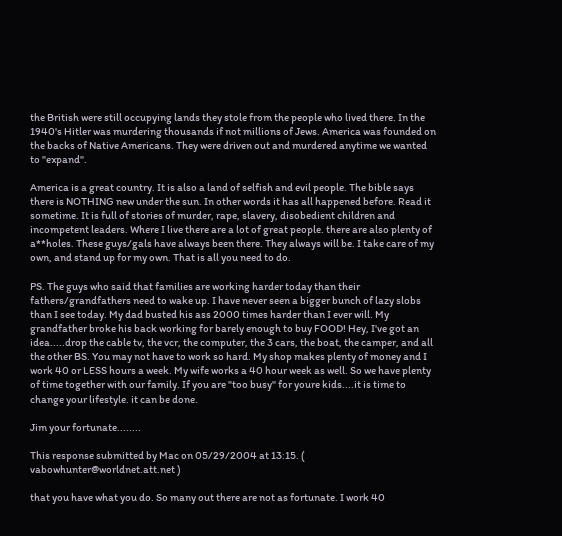the British were still occupying lands they stole from the people who lived there. In the 1940's Hitler was murdering thousands if not millions of Jews. America was founded on the backs of Native Americans. They were driven out and murdered anytime we wanted to "expand".

America is a great country. It is also a land of selfish and evil people. The bible says there is NOTHING new under the sun. In other words it has all happened before. Read it sometime. It is full of stories of murder, rape, slavery, disobedient children and incompetent leaders. Where I live there are a lot of great people. there are also plenty of a**holes. These guys/gals have always been there. They always will be. I take care of my own, and stand up for my own. That is all you need to do.

PS. The guys who said that families are working harder today than their fathers/grandfathers need to wake up. I have never seen a bigger bunch of lazy slobs than I see today. My dad busted his ass 2000 times harder than I ever will. My grandfather broke his back working for barely enough to buy FOOD! Hey, I've got an idea.....drop the cable tv, the vcr, the computer, the 3 cars, the boat, the camper, and all the other BS. You may not have to work so hard. My shop makes plenty of money and I work 40 or LESS hours a week. My wife works a 40 hour week as well. So we have plenty of time together with our family. If you are "too busy" for youre kids....it is time to change your lifestyle. it can be done.

Jim your fortunate........

This response submitted by Mac on 05/29/2004 at 13:15. ( vabowhunter@worldnet.att.net )

that you have what you do. So many out there are not as fortunate. I work 40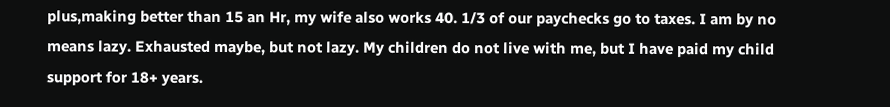plus,making better than 15 an Hr, my wife also works 40. 1/3 of our paychecks go to taxes. I am by no means lazy. Exhausted maybe, but not lazy. My children do not live with me, but I have paid my child support for 18+ years.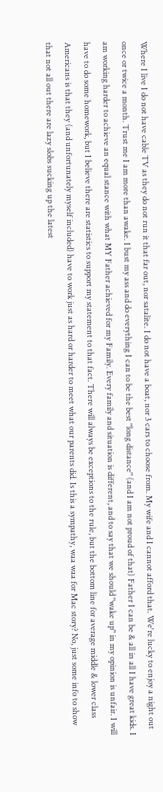Where I live I do not have cable TV as they do not run it that far out, nor satalite. I do not have a boat, nor 3 cars to choose from. My wife and I cannot afford that. We're lucky to enjoy a night out once or twice a month. Trust me I am more than awake. I bust my ass and do everything I can to be the best "long distance" (and I am not proud of that) Father I can be & all in all I have great kids. I am working harder to achieve an equal stance with what MY Father achieved for my Family. Every family and situation is different, and to say that we should "wake up" in my opinion is unfair. I will have to do some homework, but I believe there are statistics to support my statement to that fact. There will always be exceptions to the rule, but the bottom line for average middle & lower class Americans is that they (and unfortunately myself included) have to work just as hard or harder to meet what our parents did. Is this a sympathy, waa waa for Mac story? No, just some info to show that not all out there are lazy slobs sucking up the latest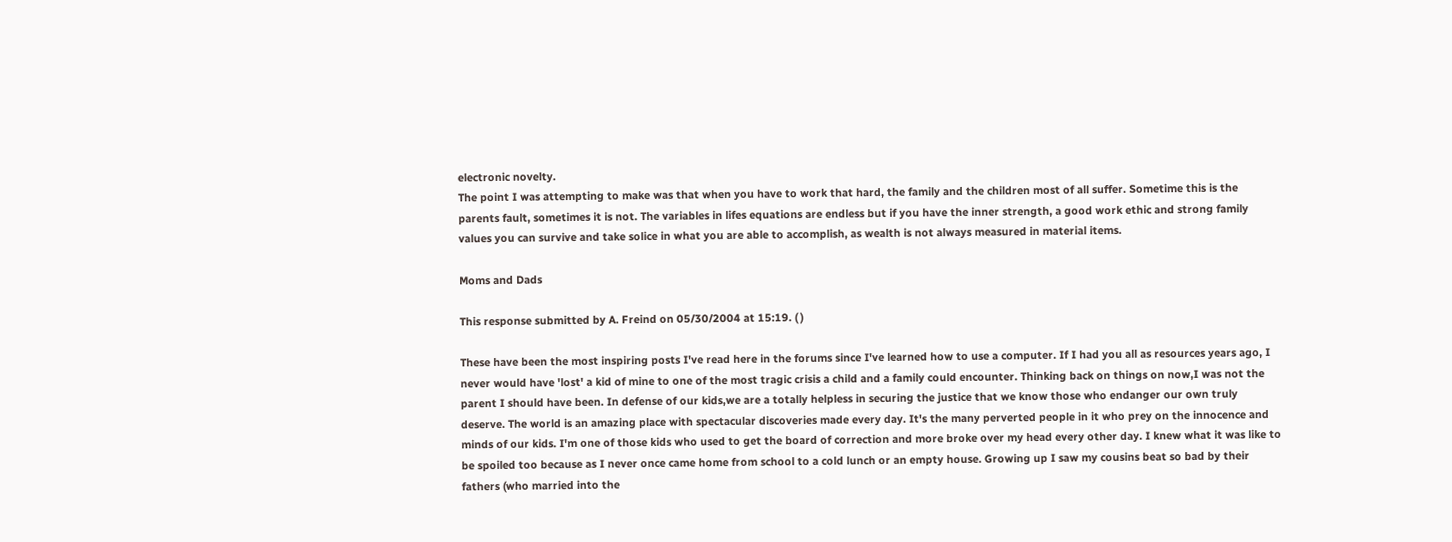electronic novelty.
The point I was attempting to make was that when you have to work that hard, the family and the children most of all suffer. Sometime this is the parents fault, sometimes it is not. The variables in lifes equations are endless but if you have the inner strength, a good work ethic and strong family values you can survive and take solice in what you are able to accomplish, as wealth is not always measured in material items.

Moms and Dads

This response submitted by A. Freind on 05/30/2004 at 15:19. ( )

These have been the most inspiring posts I've read here in the forums since I've learned how to use a computer. If I had you all as resources years ago, I never would have 'lost' a kid of mine to one of the most tragic crisis a child and a family could encounter. Thinking back on things on now,I was not the parent I should have been. In defense of our kids,we are a totally helpless in securing the justice that we know those who endanger our own truly deserve. The world is an amazing place with spectacular discoveries made every day. It's the many perverted people in it who prey on the innocence and minds of our kids. I'm one of those kids who used to get the board of correction and more broke over my head every other day. I knew what it was like to be spoiled too because as I never once came home from school to a cold lunch or an empty house. Growing up I saw my cousins beat so bad by their fathers (who married into the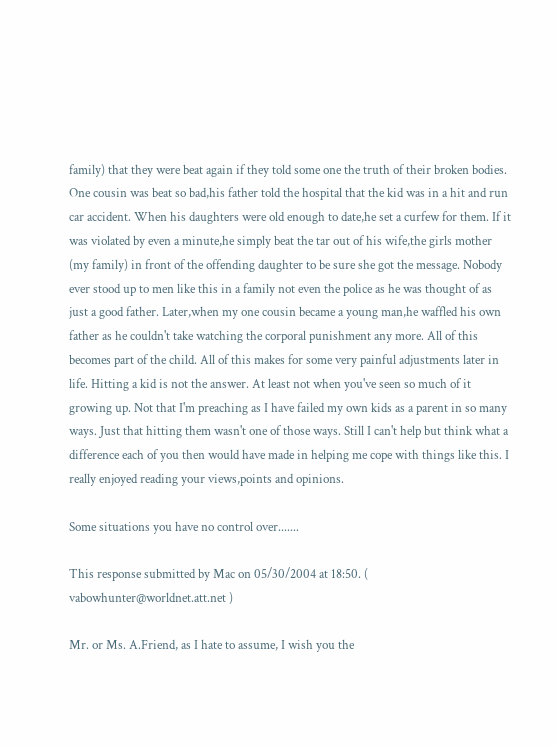family) that they were beat again if they told some one the truth of their broken bodies. One cousin was beat so bad,his father told the hospital that the kid was in a hit and run car accident. When his daughters were old enough to date,he set a curfew for them. If it was violated by even a minute,he simply beat the tar out of his wife,the girls mother (my family) in front of the offending daughter to be sure she got the message. Nobody ever stood up to men like this in a family not even the police as he was thought of as just a good father. Later,when my one cousin became a young man,he waffled his own father as he couldn't take watching the corporal punishment any more. All of this becomes part of the child. All of this makes for some very painful adjustments later in life. Hitting a kid is not the answer. At least not when you've seen so much of it growing up. Not that I'm preaching as I have failed my own kids as a parent in so many ways. Just that hitting them wasn't one of those ways. Still I can't help but think what a difference each of you then would have made in helping me cope with things like this. I really enjoyed reading your views,points and opinions.

Some situations you have no control over.......

This response submitted by Mac on 05/30/2004 at 18:50. ( vabowhunter@worldnet.att.net )

Mr. or Ms. A.Friend, as I hate to assume, I wish you the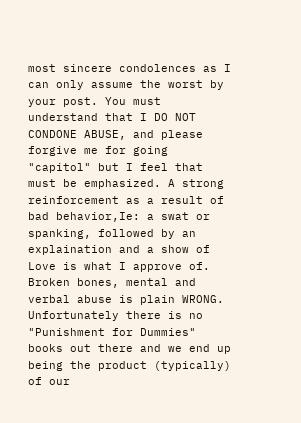most sincere condolences as I can only assume the worst by your post. You must understand that I DO NOT CONDONE ABUSE, and please forgive me for going "capitol" but I feel that must be emphasized. A strong reinforcement as a result of bad behavior,Ie: a swat or spanking, followed by an explaination and a show of Love is what I approve of. Broken bones, mental and verbal abuse is plain WRONG. Unfortunately there is no "Punishment for Dummies" books out there and we end up being the product (typically) of our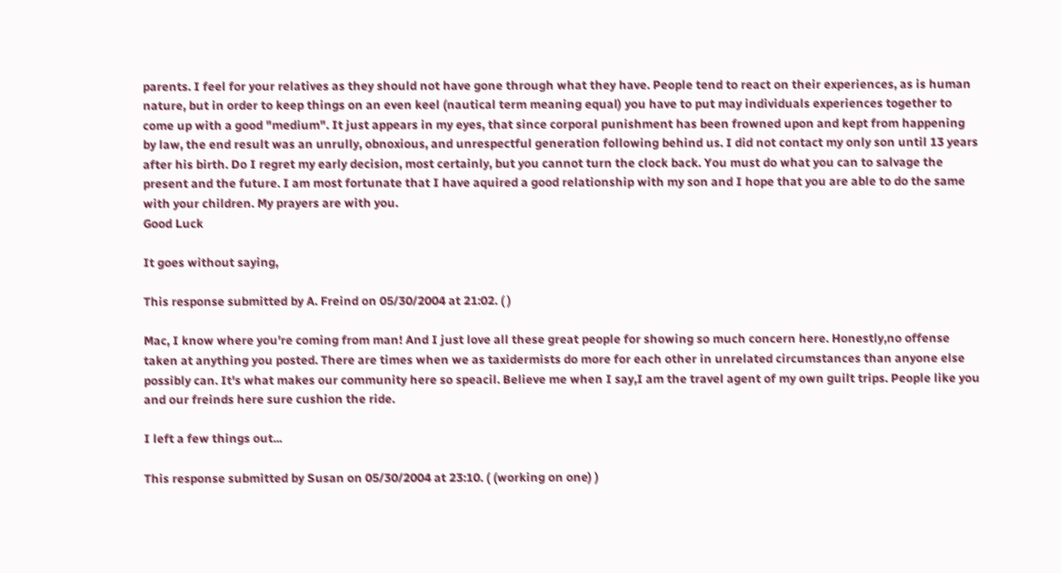parents. I feel for your relatives as they should not have gone through what they have. People tend to react on their experiences, as is human nature, but in order to keep things on an even keel (nautical term meaning equal) you have to put may individuals experiences together to come up with a good "medium". It just appears in my eyes, that since corporal punishment has been frowned upon and kept from happening by law, the end result was an unrully, obnoxious, and unrespectful generation following behind us. I did not contact my only son until 13 years after his birth. Do I regret my early decision, most certainly, but you cannot turn the clock back. You must do what you can to salvage the present and the future. I am most fortunate that I have aquired a good relationship with my son and I hope that you are able to do the same with your children. My prayers are with you.
Good Luck

It goes without saying,

This response submitted by A. Freind on 05/30/2004 at 21:02. ( )

Mac, I know where you're coming from man! And I just love all these great people for showing so much concern here. Honestly,no offense taken at anything you posted. There are times when we as taxidermists do more for each other in unrelated circumstances than anyone else possibly can. It's what makes our community here so speacil. Believe me when I say,I am the travel agent of my own guilt trips. People like you and our freinds here sure cushion the ride.

I left a few things out...

This response submitted by Susan on 05/30/2004 at 23:10. ( (working on one) )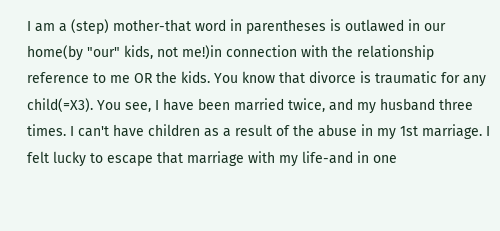I am a (step) mother-that word in parentheses is outlawed in our home(by "our" kids, not me!)in connection with the relationship reference to me OR the kids. You know that divorce is traumatic for any child(=X3). You see, I have been married twice, and my husband three times. I can't have children as a result of the abuse in my 1st marriage. I felt lucky to escape that marriage with my life-and in one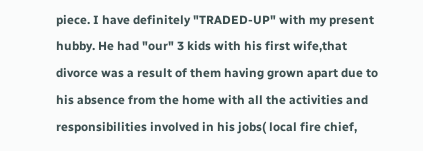piece. I have definitely "TRADED-UP" with my present hubby. He had "our" 3 kids with his first wife,that divorce was a result of them having grown apart due to his absence from the home with all the activities and responsibilities involved in his jobs( local fire chief,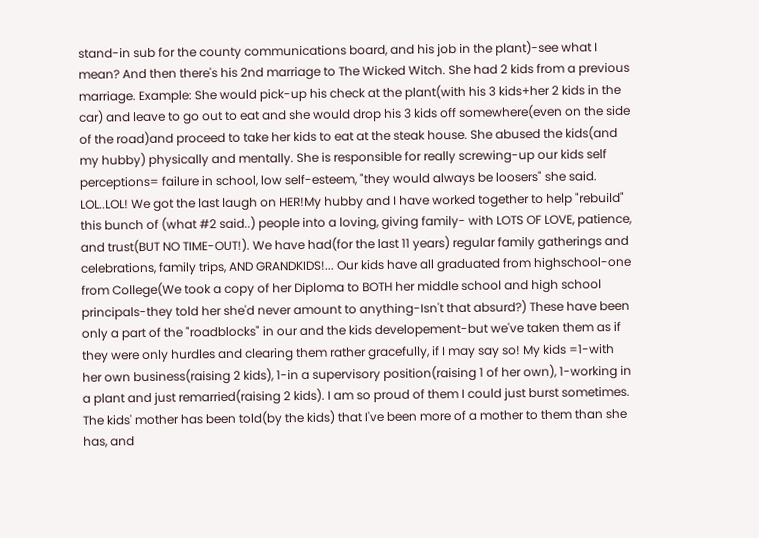stand-in sub for the county communications board, and his job in the plant)-see what I mean? And then there's his 2nd marriage to The Wicked Witch. She had 2 kids from a previous marriage. Example: She would pick-up his check at the plant(with his 3 kids+her 2 kids in the car) and leave to go out to eat and she would drop his 3 kids off somewhere(even on the side of the road)and proceed to take her kids to eat at the steak house. She abused the kids(and my hubby) physically and mentally. She is responsible for really screwing-up our kids self perceptions= failure in school, low self-esteem, "they would always be loosers" she said. LOL..LOL! We got the last laugh on HER!My hubby and I have worked together to help "rebuild" this bunch of (what #2 said..) people into a loving, giving family- with LOTS OF LOVE, patience, and trust(BUT NO TIME-OUT!). We have had(for the last 11 years) regular family gatherings and celebrations, family trips, AND GRANDKIDS!... Our kids have all graduated from highschool-one from College(We took a copy of her Diploma to BOTH her middle school and high school principals-they told her she'd never amount to anything-Isn't that absurd?) These have been only a part of the "roadblocks" in our and the kids developement-but we've taken them as if they were only hurdles and clearing them rather gracefully, if I may say so! My kids =1-with her own business(raising 2 kids), 1-in a supervisory position(raising 1 of her own), 1-working in a plant and just remarried(raising 2 kids). I am so proud of them I could just burst sometimes. The kids' mother has been told(by the kids) that I've been more of a mother to them than she has, and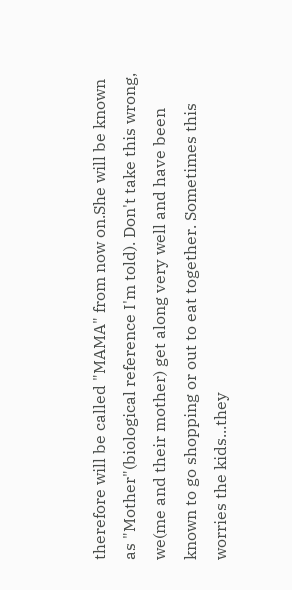therefore will be called "MAMA" from now on.She will be known as "Mother"(biological reference I'm told). Don't take this wrong, we(me and their mother) get along very well and have been known to go shopping or out to eat together. Sometimes this worries the kids...they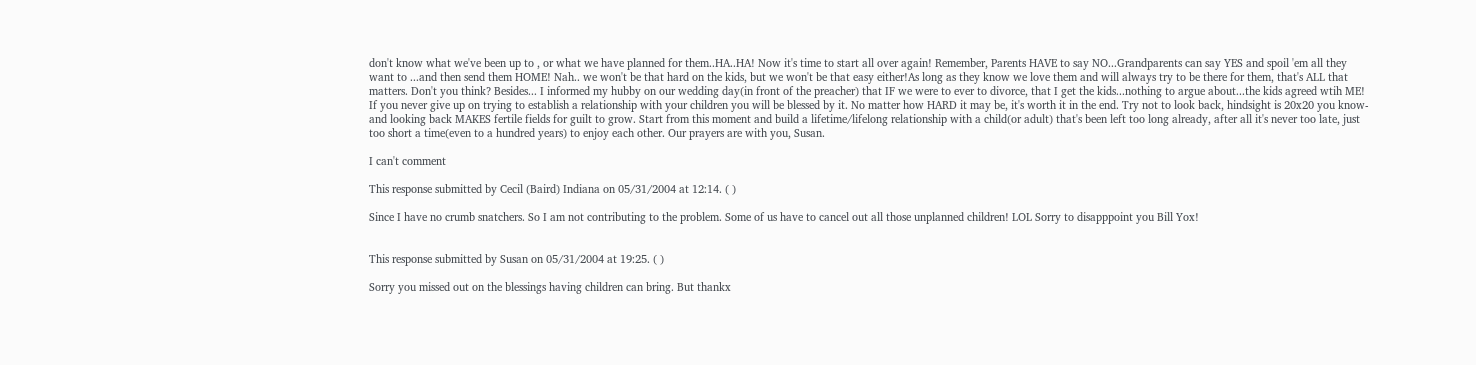don't know what we've been up to , or what we have planned for them..HA..HA! Now it's time to start all over again! Remember, Parents HAVE to say NO...Grandparents can say YES and spoil 'em all they want to ...and then send them HOME! Nah.. we won't be that hard on the kids, but we won't be that easy either!As long as they know we love them and will always try to be there for them, that's ALL that matters. Don't you think? Besides... I informed my hubby on our wedding day(in front of the preacher) that IF we were to ever to divorce, that I get the kids...nothing to argue about...the kids agreed wtih ME!
If you never give up on trying to establish a relationship with your children you will be blessed by it. No matter how HARD it may be, it's worth it in the end. Try not to look back, hindsight is 20x20 you know-and looking back MAKES fertile fields for guilt to grow. Start from this moment and build a lifetime/lifelong relationship with a child(or adult) that's been left too long already, after all it's never too late, just too short a time(even to a hundred years) to enjoy each other. Our prayers are with you, Susan.

I can't comment

This response submitted by Cecil (Baird) Indiana on 05/31/2004 at 12:14. ( )

Since I have no crumb snatchers. So I am not contributing to the problem. Some of us have to cancel out all those unplanned children! LOL Sorry to disapppoint you Bill Yox!


This response submitted by Susan on 05/31/2004 at 19:25. ( )

Sorry you missed out on the blessings having children can bring. But thankx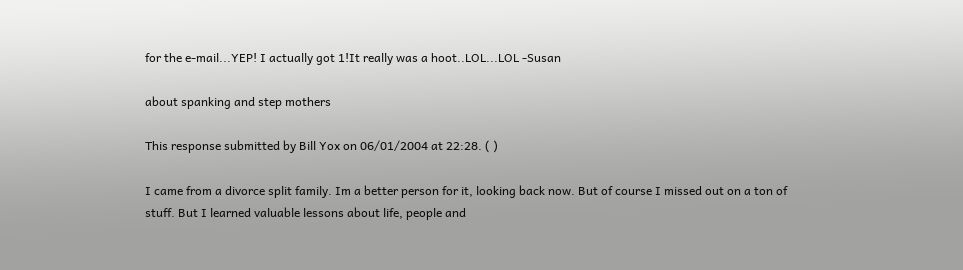for the e-mail...YEP! I actually got 1!It really was a hoot..LOL...LOL -Susan

about spanking and step mothers

This response submitted by Bill Yox on 06/01/2004 at 22:28. ( )

I came from a divorce split family. Im a better person for it, looking back now. But of course I missed out on a ton of stuff. But I learned valuable lessons about life, people and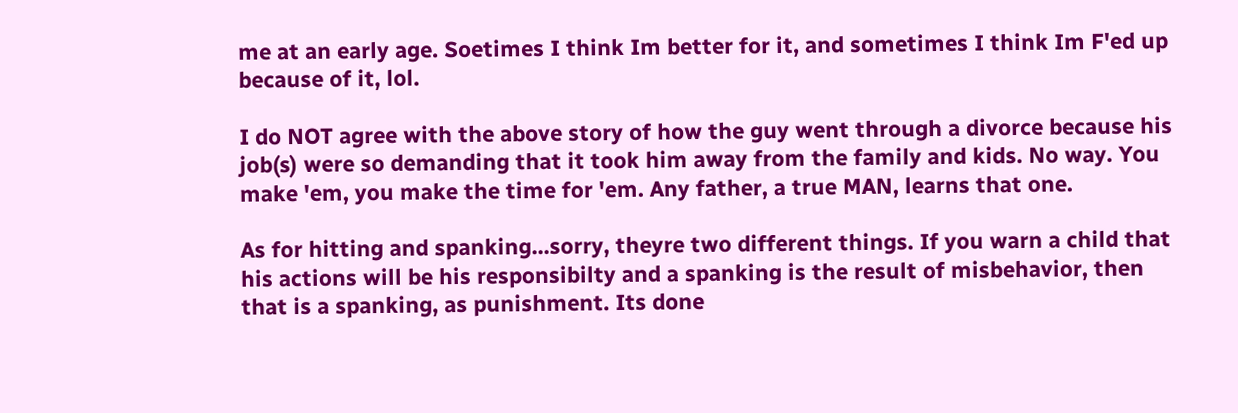me at an early age. Soetimes I think Im better for it, and sometimes I think Im F'ed up because of it, lol.

I do NOT agree with the above story of how the guy went through a divorce because his job(s) were so demanding that it took him away from the family and kids. No way. You make 'em, you make the time for 'em. Any father, a true MAN, learns that one.

As for hitting and spanking...sorry, theyre two different things. If you warn a child that his actions will be his responsibilty and a spanking is the result of misbehavior, then that is a spanking, as punishment. Its done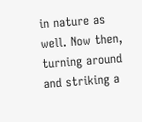in nature as well. Now then, turning around and striking a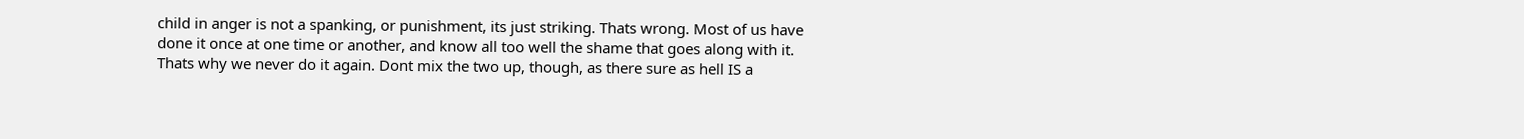child in anger is not a spanking, or punishment, its just striking. Thats wrong. Most of us have done it once at one time or another, and know all too well the shame that goes along with it. Thats why we never do it again. Dont mix the two up, though, as there sure as hell IS a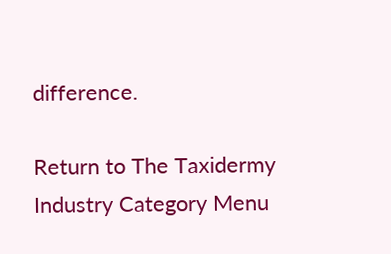difference.

Return to The Taxidermy Industry Category Menu